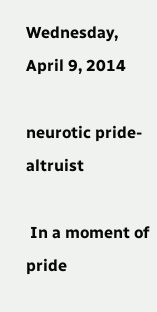Wednesday, April 9, 2014

neurotic pride- altruist

 In a moment of pride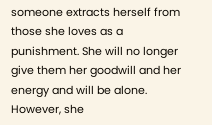someone extracts herself from those she loves as a punishment. She will no longer give them her goodwill and her energy and will be alone. However, she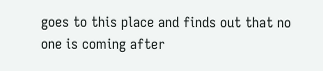goes to this place and finds out that no one is coming after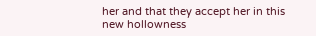her and that they accept her in this new hollowness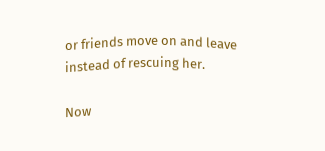or friends move on and leave instead of rescuing her.

Now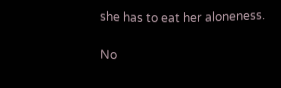she has to eat her aloneness.

No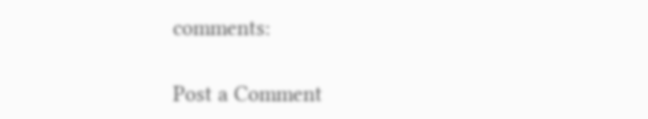comments:

Post a Comment